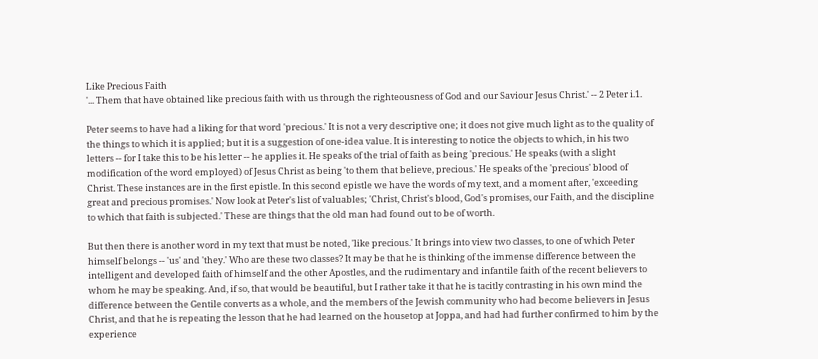Like Precious Faith
'... Them that have obtained like precious faith with us through the righteousness of God and our Saviour Jesus Christ.' -- 2 Peter i.1.

Peter seems to have had a liking for that word 'precious.' It is not a very descriptive one; it does not give much light as to the quality of the things to which it is applied; but it is a suggestion of one-idea value. It is interesting to notice the objects to which, in his two letters -- for I take this to be his letter -- he applies it. He speaks of the trial of faith as being 'precious.' He speaks (with a slight modification of the word employed) of Jesus Christ as being 'to them that believe, precious.' He speaks of the 'precious' blood of Christ. These instances are in the first epistle. In this second epistle we have the words of my text, and a moment after, 'exceeding great and precious promises.' Now look at Peter's list of valuables; 'Christ, Christ's blood, God's promises, our Faith, and the discipline to which that faith is subjected.' These are things that the old man had found out to be of worth.

But then there is another word in my text that must be noted, 'like precious.' It brings into view two classes, to one of which Peter himself belongs -- 'us' and 'they.' Who are these two classes? It may be that he is thinking of the immense difference between the intelligent and developed faith of himself and the other Apostles, and the rudimentary and infantile faith of the recent believers to whom he may be speaking. And, if so, that would be beautiful, but I rather take it that he is tacitly contrasting in his own mind the difference between the Gentile converts as a whole, and the members of the Jewish community who had become believers in Jesus Christ, and that he is repeating the lesson that he had learned on the housetop at Joppa, and had had further confirmed to him by the experience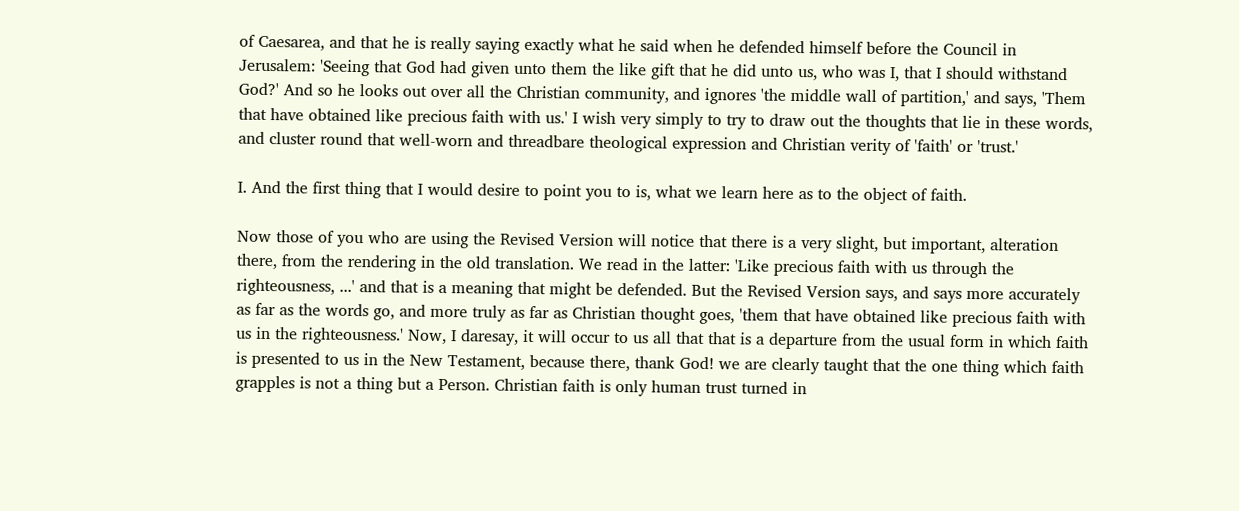of Caesarea, and that he is really saying exactly what he said when he defended himself before the Council in Jerusalem: 'Seeing that God had given unto them the like gift that he did unto us, who was I, that I should withstand God?' And so he looks out over all the Christian community, and ignores 'the middle wall of partition,' and says, 'Them that have obtained like precious faith with us.' I wish very simply to try to draw out the thoughts that lie in these words, and cluster round that well-worn and threadbare theological expression and Christian verity of 'faith' or 'trust.'

I. And the first thing that I would desire to point you to is, what we learn here as to the object of faith.

Now those of you who are using the Revised Version will notice that there is a very slight, but important, alteration there, from the rendering in the old translation. We read in the latter: 'Like precious faith with us through the righteousness, ...' and that is a meaning that might be defended. But the Revised Version says, and says more accurately as far as the words go, and more truly as far as Christian thought goes, 'them that have obtained like precious faith with us in the righteousness.' Now, I daresay, it will occur to us all that that is a departure from the usual form in which faith is presented to us in the New Testament, because there, thank God! we are clearly taught that the one thing which faith grapples is not a thing but a Person. Christian faith is only human trust turned in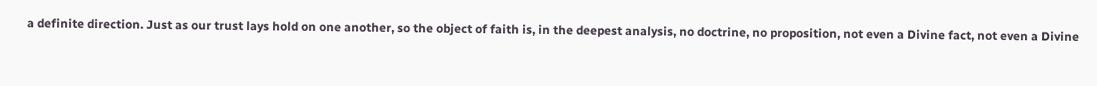a definite direction. Just as our trust lays hold on one another, so the object of faith is, in the deepest analysis, no doctrine, no proposition, not even a Divine fact, not even a Divine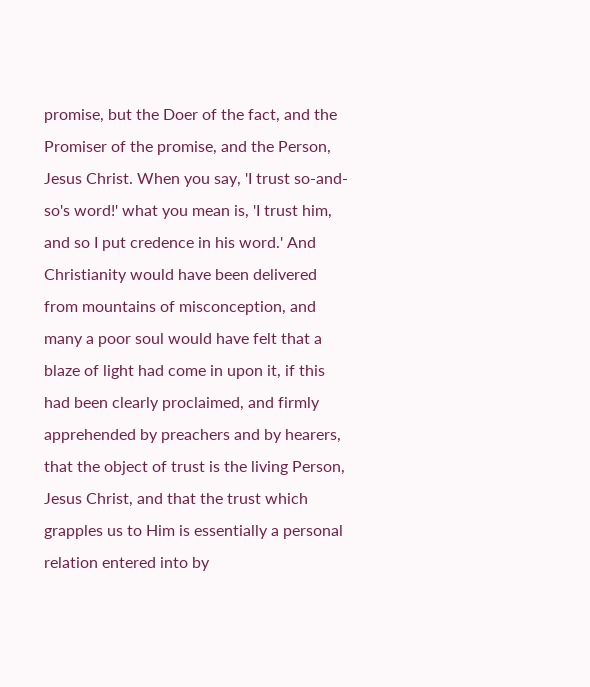promise, but the Doer of the fact, and the Promiser of the promise, and the Person, Jesus Christ. When you say, 'I trust so-and-so's word!' what you mean is, 'I trust him, and so I put credence in his word.' And Christianity would have been delivered from mountains of misconception, and many a poor soul would have felt that a blaze of light had come in upon it, if this had been clearly proclaimed, and firmly apprehended by preachers and by hearers, that the object of trust is the living Person, Jesus Christ, and that the trust which grapples us to Him is essentially a personal relation entered into by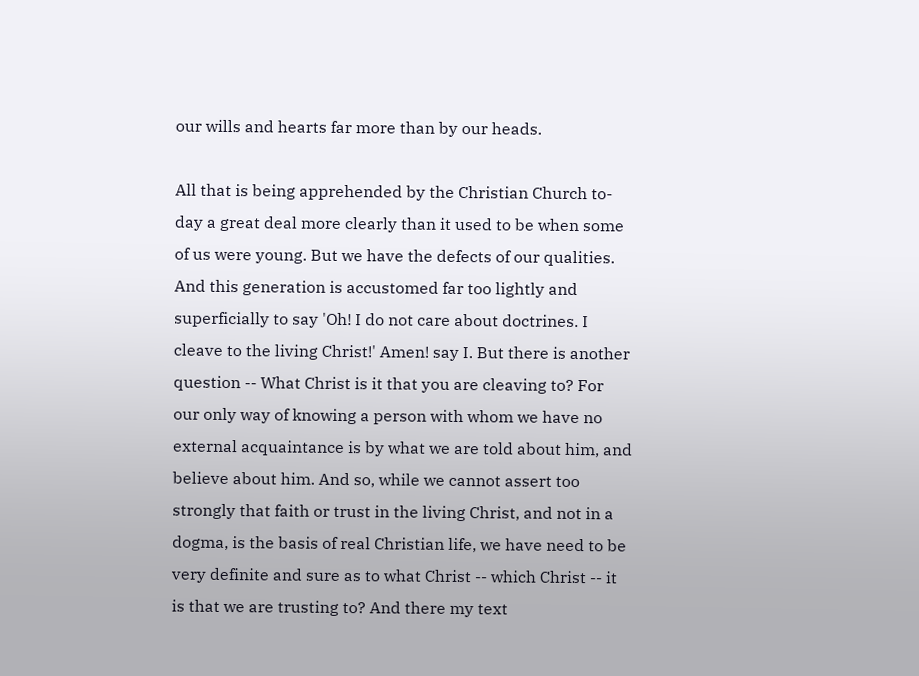our wills and hearts far more than by our heads.

All that is being apprehended by the Christian Church to-day a great deal more clearly than it used to be when some of us were young. But we have the defects of our qualities. And this generation is accustomed far too lightly and superficially to say 'Oh! I do not care about doctrines. I cleave to the living Christ!' Amen! say I. But there is another question -- What Christ is it that you are cleaving to? For our only way of knowing a person with whom we have no external acquaintance is by what we are told about him, and believe about him. And so, while we cannot assert too strongly that faith or trust in the living Christ, and not in a dogma, is the basis of real Christian life, we have need to be very definite and sure as to what Christ -- which Christ -- it is that we are trusting to? And there my text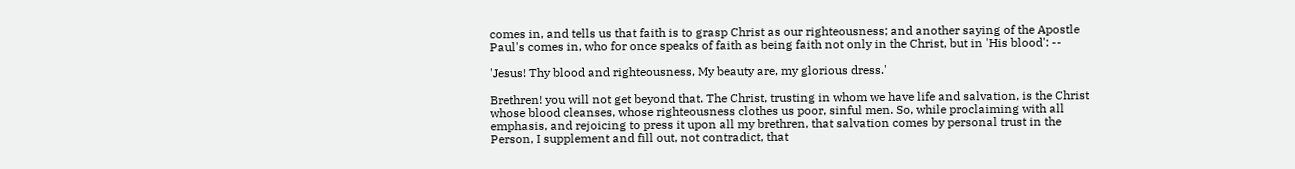comes in, and tells us that faith is to grasp Christ as our righteousness; and another saying of the Apostle Paul's comes in, who for once speaks of faith as being faith not only in the Christ, but in 'His blood': --

'Jesus! Thy blood and righteousness, My beauty are, my glorious dress.'

Brethren! you will not get beyond that. The Christ, trusting in whom we have life and salvation, is the Christ whose blood cleanses, whose righteousness clothes us poor, sinful men. So, while proclaiming with all emphasis, and rejoicing to press it upon all my brethren, that salvation comes by personal trust in the Person, I supplement and fill out, not contradict, that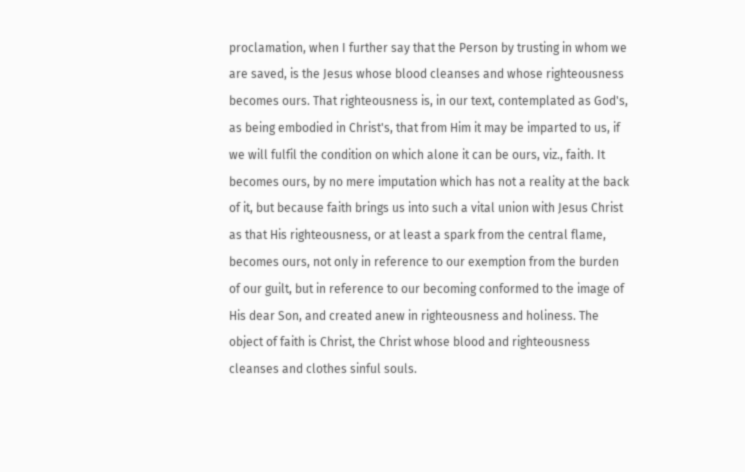proclamation, when I further say that the Person by trusting in whom we are saved, is the Jesus whose blood cleanses and whose righteousness becomes ours. That righteousness is, in our text, contemplated as God's, as being embodied in Christ's, that from Him it may be imparted to us, if we will fulfil the condition on which alone it can be ours, viz., faith. It becomes ours, by no mere imputation which has not a reality at the back of it, but because faith brings us into such a vital union with Jesus Christ as that His righteousness, or at least a spark from the central flame, becomes ours, not only in reference to our exemption from the burden of our guilt, but in reference to our becoming conformed to the image of His dear Son, and created anew in righteousness and holiness. The object of faith is Christ, the Christ whose blood and righteousness cleanses and clothes sinful souls.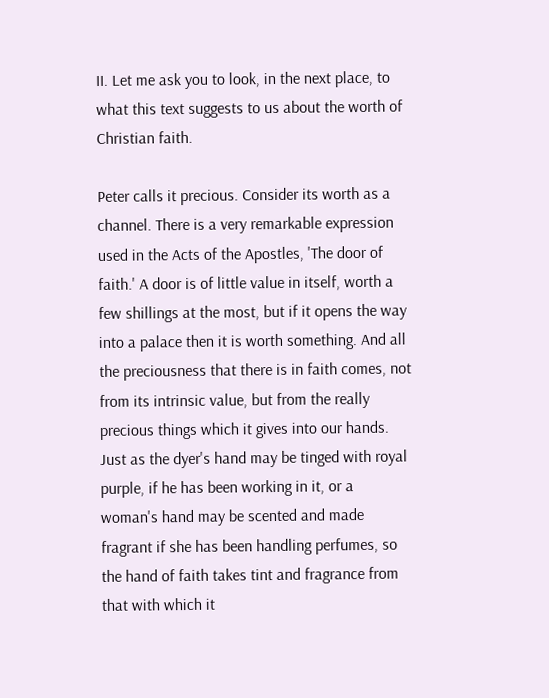II. Let me ask you to look, in the next place, to what this text suggests to us about the worth of Christian faith.

Peter calls it precious. Consider its worth as a channel. There is a very remarkable expression used in the Acts of the Apostles, 'The door of faith.' A door is of little value in itself, worth a few shillings at the most, but if it opens the way into a palace then it is worth something. And all the preciousness that there is in faith comes, not from its intrinsic value, but from the really precious things which it gives into our hands. Just as the dyer's hand may be tinged with royal purple, if he has been working in it, or a woman's hand may be scented and made fragrant if she has been handling perfumes, so the hand of faith takes tint and fragrance from that with which it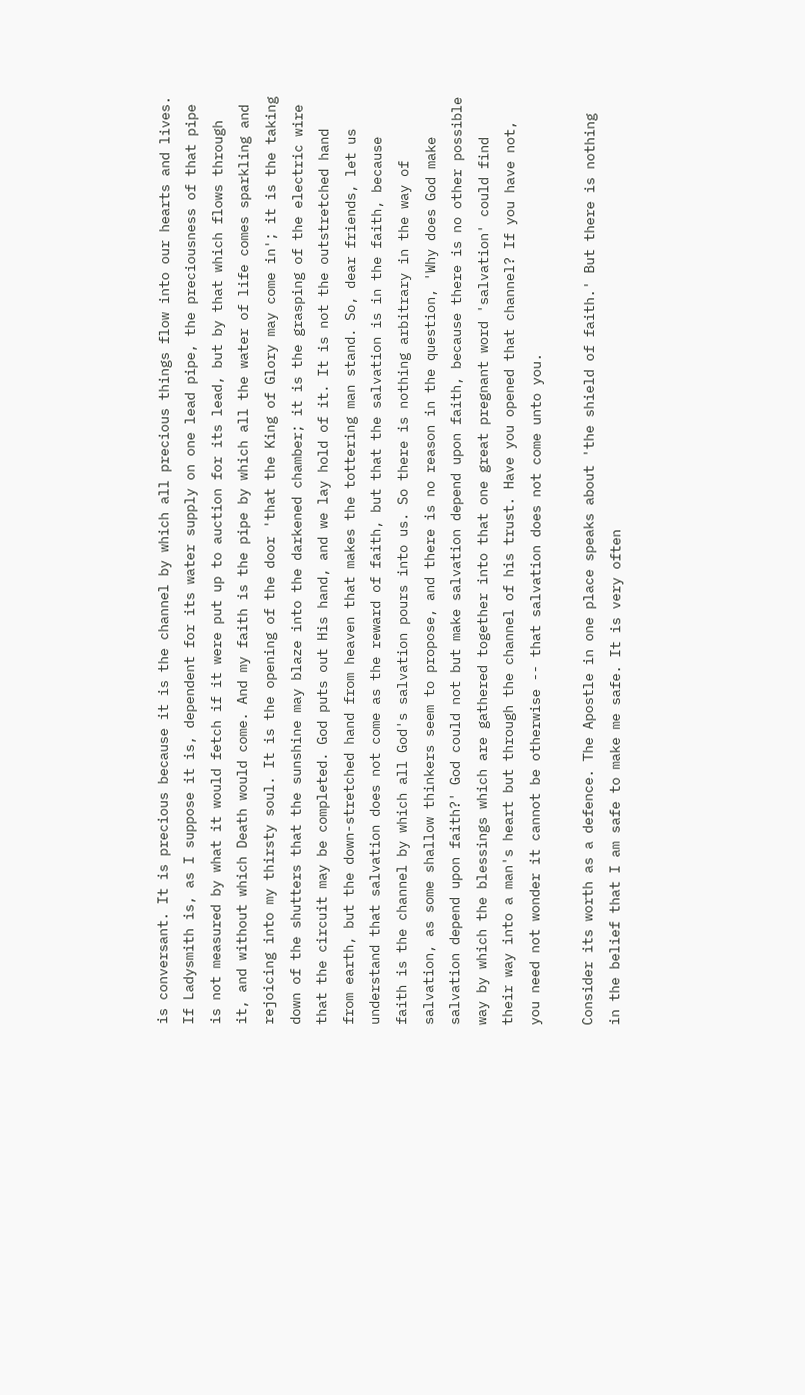is conversant. It is precious because it is the channel by which all precious things flow into our hearts and lives. If Ladysmith is, as I suppose it is, dependent for its water supply on one lead pipe, the preciousness of that pipe is not measured by what it would fetch if it were put up to auction for its lead, but by that which flows through it, and without which Death would come. And my faith is the pipe by which all the water of life comes sparkling and rejoicing into my thirsty soul. It is the opening of the door 'that the King of Glory may come in'; it is the taking down of the shutters that the sunshine may blaze into the darkened chamber; it is the grasping of the electric wire that the circuit may be completed. God puts out His hand, and we lay hold of it. It is not the outstretched hand from earth, but the down-stretched hand from heaven that makes the tottering man stand. So, dear friends, let us understand that salvation does not come as the reward of faith, but that the salvation is in the faith, because faith is the channel by which all God's salvation pours into us. So there is nothing arbitrary in the way of salvation, as some shallow thinkers seem to propose, and there is no reason in the question, 'Why does God make salvation depend upon faith?' God could not but make salvation depend upon faith, because there is no other possible way by which the blessings which are gathered together into that one great pregnant word 'salvation' could find their way into a man's heart but through the channel of his trust. Have you opened that channel? If you have not, you need not wonder it cannot be otherwise -- that salvation does not come unto you.

Consider its worth as a defence. The Apostle in one place speaks about 'the shield of faith.' But there is nothing in the belief that I am safe to make me safe. It is very often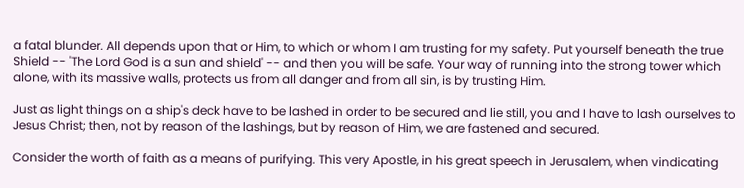a fatal blunder. All depends upon that or Him, to which or whom I am trusting for my safety. Put yourself beneath the true Shield -- 'The Lord God is a sun and shield' -- and then you will be safe. Your way of running into the strong tower which alone, with its massive walls, protects us from all danger and from all sin, is by trusting Him.

Just as light things on a ship's deck have to be lashed in order to be secured and lie still, you and I have to lash ourselves to Jesus Christ; then, not by reason of the lashings, but by reason of Him, we are fastened and secured.

Consider the worth of faith as a means of purifying. This very Apostle, in his great speech in Jerusalem, when vindicating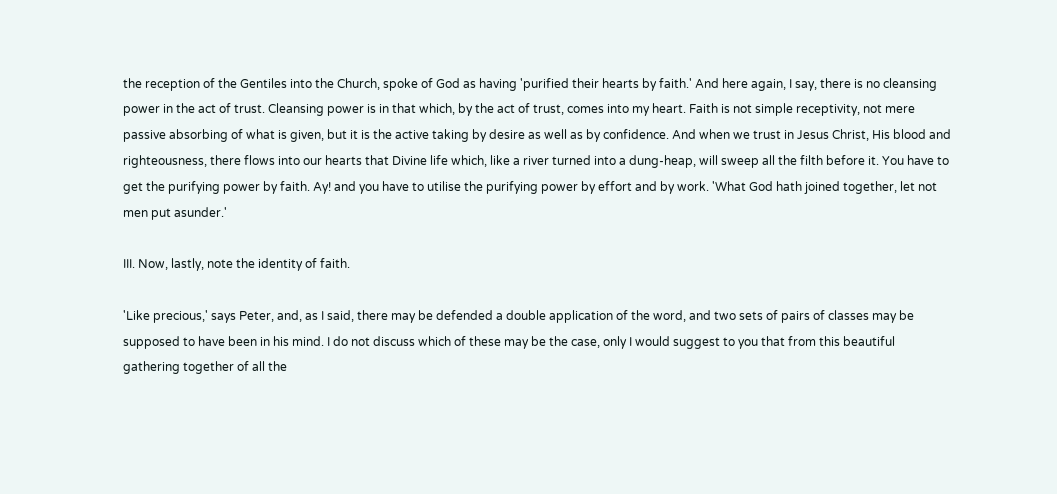the reception of the Gentiles into the Church, spoke of God as having 'purified their hearts by faith.' And here again, I say, there is no cleansing power in the act of trust. Cleansing power is in that which, by the act of trust, comes into my heart. Faith is not simple receptivity, not mere passive absorbing of what is given, but it is the active taking by desire as well as by confidence. And when we trust in Jesus Christ, His blood and righteousness, there flows into our hearts that Divine life which, like a river turned into a dung-heap, will sweep all the filth before it. You have to get the purifying power by faith. Ay! and you have to utilise the purifying power by effort and by work. 'What God hath joined together, let not men put asunder.'

III. Now, lastly, note the identity of faith.

'Like precious,' says Peter, and, as I said, there may be defended a double application of the word, and two sets of pairs of classes may be supposed to have been in his mind. I do not discuss which of these may be the case, only I would suggest to you that from this beautiful gathering together of all the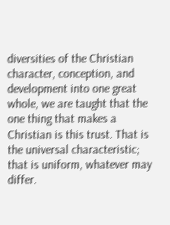diversities of the Christian character, conception, and development into one great whole, we are taught that the one thing that makes a Christian is this trust. That is the universal characteristic; that is uniform, whatever may differ.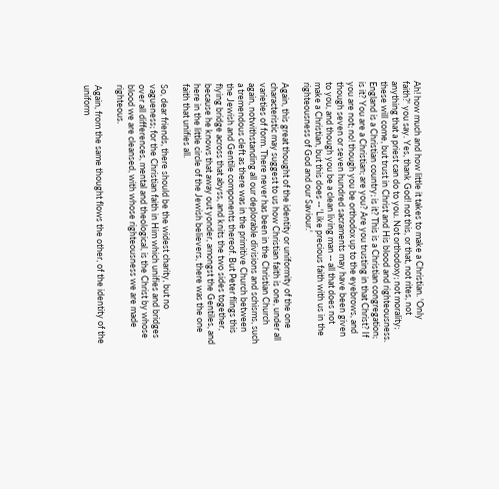Ah! how much and how little it takes to make a Christian. 'Only faith?' you say. Yes, thank God! not this, or that, not rites, not anything that a priest can do to you. Not orthodoxy; not morality; these will come, but trust in Christ and His blood and righteousness. England is a Christian country; is it? This is a Christian congregation; is it? You are a Christian; are you? Are you trusting in that Christ? If you are not; no! though you be orthodox up to the eyebrows, and though seven or seven hundred sacraments may have been given to you, and though you be a clean living man -- all that does not make a Christian, but this does -- 'Like precious faith with us in the righteousness of God and our Saviour.'

Again, this great thought of the identity or uniformity of the one characteristic may suggest to us how Christian faith is one, under all varieties of form. There never has been in the Christian Church again, notwithstanding all our deplorable divisions and schisms, such a tremendous cleft as there was in the primitive Church between the Jewish and Gentile components thereof. But Peter flings this flying bridge across that abyss, and knits the two sides together, because he knows that away out yonder, amongst the Gentiles, and here in the little circle of the Jewish believers, there was the one faith that unifies all.

So, dear friends, there should be the widest charity, but no vagueness; for the Christian faith in Him which unifies and bridges over all differences, mental and theological, is the Christ by whose blood we are cleansed, with whose righteousness we are made righteous.

Again, from the same thought flows the other, of the identity of the uniform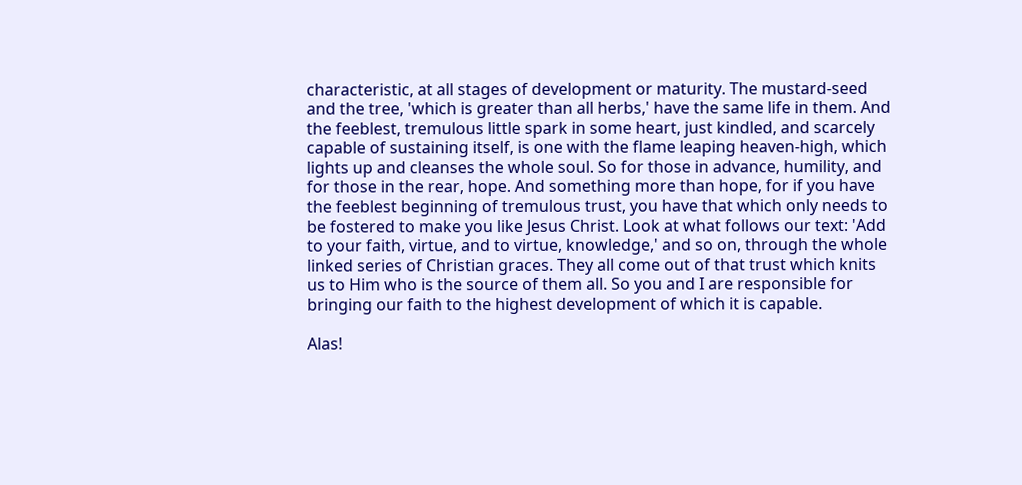characteristic, at all stages of development or maturity. The mustard-seed and the tree, 'which is greater than all herbs,' have the same life in them. And the feeblest, tremulous little spark in some heart, just kindled, and scarcely capable of sustaining itself, is one with the flame leaping heaven-high, which lights up and cleanses the whole soul. So for those in advance, humility, and for those in the rear, hope. And something more than hope, for if you have the feeblest beginning of tremulous trust, you have that which only needs to be fostered to make you like Jesus Christ. Look at what follows our text: 'Add to your faith, virtue, and to virtue, knowledge,' and so on, through the whole linked series of Christian graces. They all come out of that trust which knits us to Him who is the source of them all. So you and I are responsible for bringing our faith to the highest development of which it is capable.

Alas!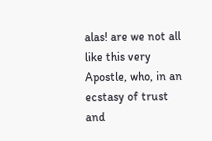alas! are we not all like this very Apostle, who, in an ecstasy of trust and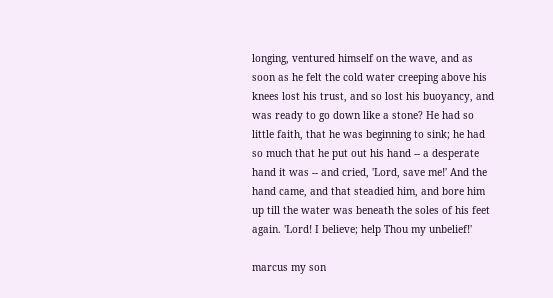longing, ventured himself on the wave, and as soon as he felt the cold water creeping above his knees lost his trust, and so lost his buoyancy, and was ready to go down like a stone? He had so little faith, that he was beginning to sink; he had so much that he put out his hand -- a desperate hand it was -- and cried, 'Lord, save me!' And the hand came, and that steadied him, and bore him up till the water was beneath the soles of his feet again. 'Lord! I believe; help Thou my unbelief!'

marcus my son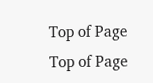Top of Page
Top of Page